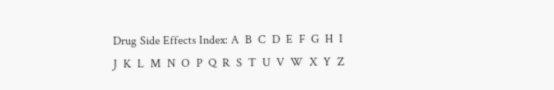Drug Side Effects Index: A  B  C  D  E  F  G  H  I  J  K  L  M  N  O  P  Q  R  S  T  U  V  W  X  Y  Z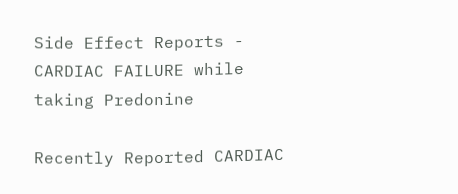Side Effect Reports - CARDIAC FAILURE while taking Predonine

Recently Reported CARDIAC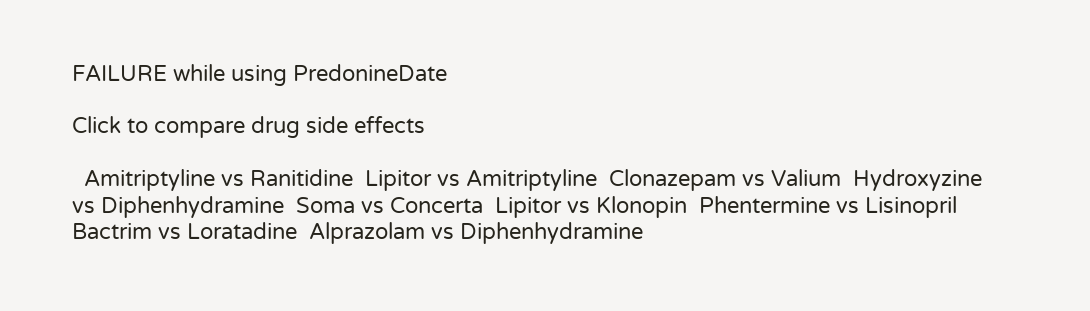FAILURE while using PredonineDate

Click to compare drug side effects

  Amitriptyline vs Ranitidine  Lipitor vs Amitriptyline  Clonazepam vs Valium  Hydroxyzine vs Diphenhydramine  Soma vs Concerta  Lipitor vs Klonopin  Phentermine vs Lisinopril  Bactrim vs Loratadine  Alprazolam vs Diphenhydramine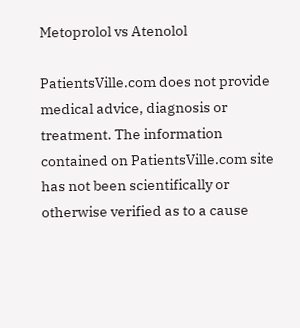Metoprolol vs Atenolol

PatientsVille.com does not provide medical advice, diagnosis or treatment. The information contained on PatientsVille.com site has not been scientifically or otherwise verified as to a cause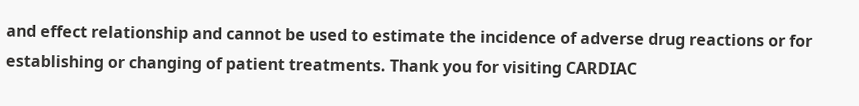and effect relationship and cannot be used to estimate the incidence of adverse drug reactions or for establishing or changing of patient treatments. Thank you for visiting CARDIAC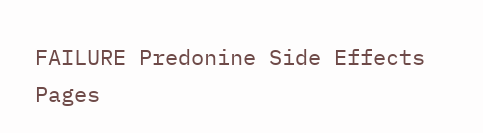FAILURE Predonine Side Effects Pages